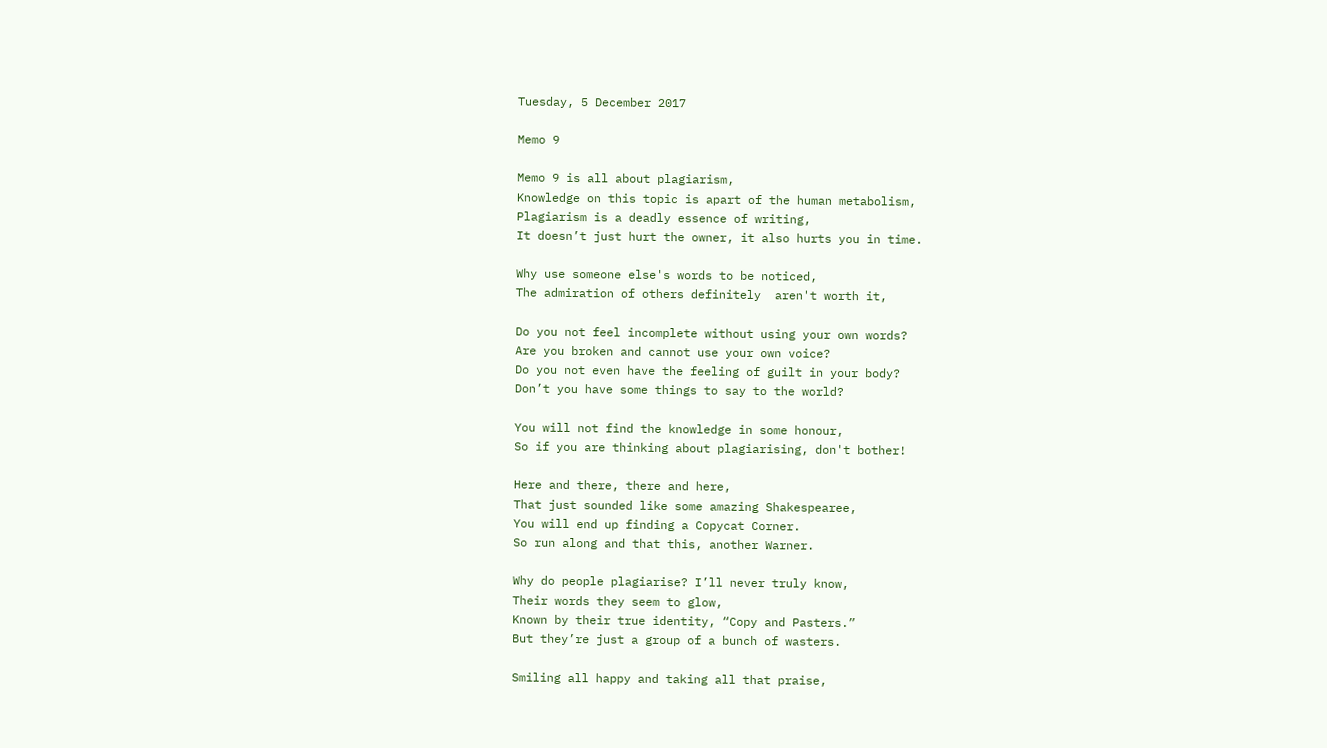Tuesday, 5 December 2017

Memo 9

Memo 9 is all about plagiarism,
Knowledge on this topic is apart of the human metabolism,
Plagiarism is a deadly essence of writing,
It doesn’t just hurt the owner, it also hurts you in time.

Why use someone else's words to be noticed,
The admiration of others definitely  aren't worth it,

Do you not feel incomplete without using your own words?
Are you broken and cannot use your own voice?
Do you not even have the feeling of guilt in your body?
Don’t you have some things to say to the world?

You will not find the knowledge in some honour,
So if you are thinking about plagiarising, don't bother!

Here and there, there and here,
That just sounded like some amazing Shakespearee,
You will end up finding a Copycat Corner.
So run along and that this, another Warner.

Why do people plagiarise? I’ll never truly know,
Their words they seem to glow,
Known by their true identity, “Copy and Pasters.”
But they’re just a group of a bunch of wasters.

Smiling all happy and taking all that praise,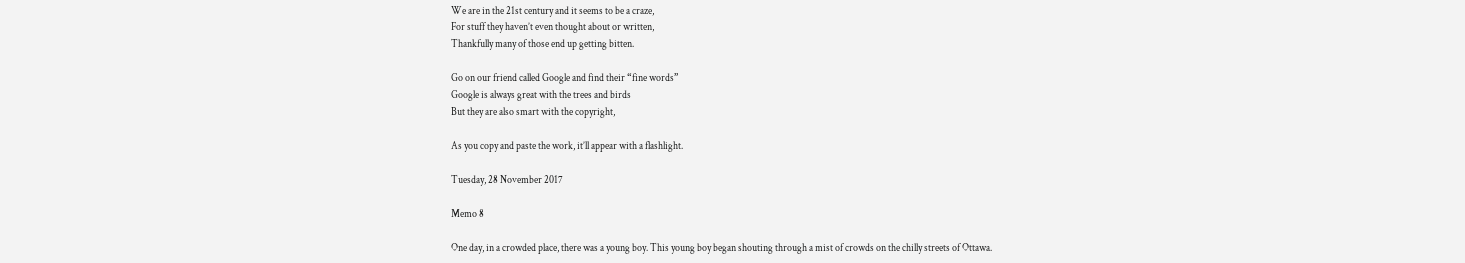We are in the 21st century and it seems to be a craze,
For stuff they haven’t even thought about or written,
Thankfully many of those end up getting bitten.

Go on our friend called Google and find their “fine words”
Google is always great with the trees and birds
But they are also smart with the copyright,

As you copy and paste the work, it’ll appear with a flashlight.

Tuesday, 28 November 2017

Memo 8

One day, in a crowded place, there was a young boy. This young boy began shouting through a mist of crowds on the chilly streets of Ottawa.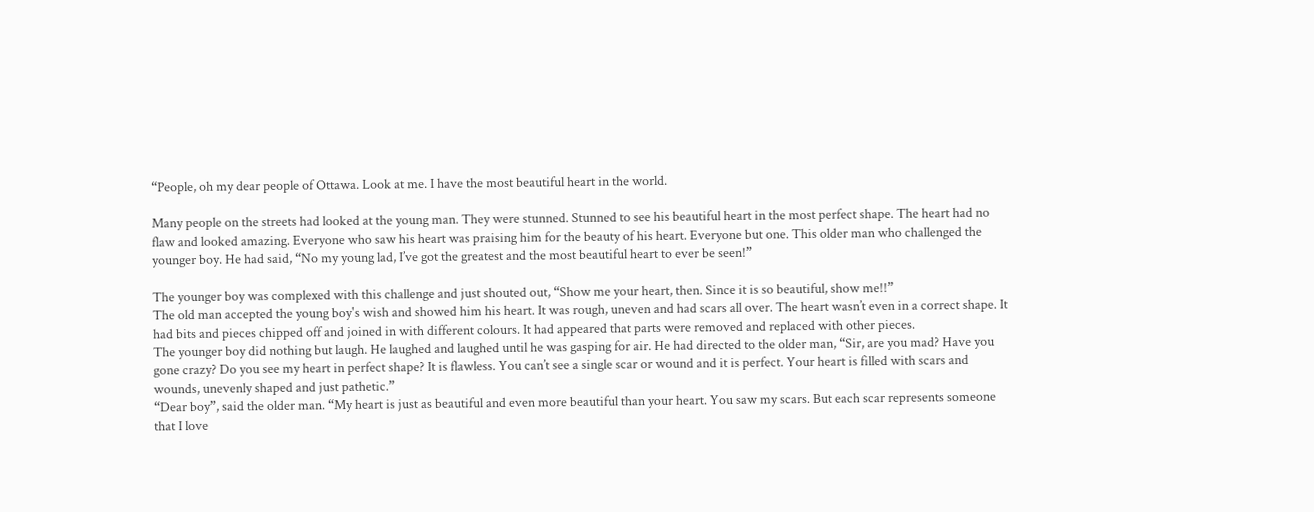“People, oh my dear people of Ottawa. Look at me. I have the most beautiful heart in the world.

Many people on the streets had looked at the young man. They were stunned. Stunned to see his beautiful heart in the most perfect shape. The heart had no flaw and looked amazing. Everyone who saw his heart was praising him for the beauty of his heart. Everyone but one. This older man who challenged the younger boy. He had said, “No my young lad, I’ve got the greatest and the most beautiful heart to ever be seen!”

The younger boy was complexed with this challenge and just shouted out, “Show me your heart, then. Since it is so beautiful, show me!!”
The old man accepted the young boy's wish and showed him his heart. It was rough, uneven and had scars all over. The heart wasn’t even in a correct shape. It had bits and pieces chipped off and joined in with different colours. It had appeared that parts were removed and replaced with other pieces.
The younger boy did nothing but laugh. He laughed and laughed until he was gasping for air. He had directed to the older man, “Sir, are you mad? Have you gone crazy? Do you see my heart in perfect shape? It is flawless. You can’t see a single scar or wound and it is perfect. Your heart is filled with scars and wounds, unevenly shaped and just pathetic.”
“Dear boy”, said the older man. “My heart is just as beautiful and even more beautiful than your heart. You saw my scars. But each scar represents someone that I love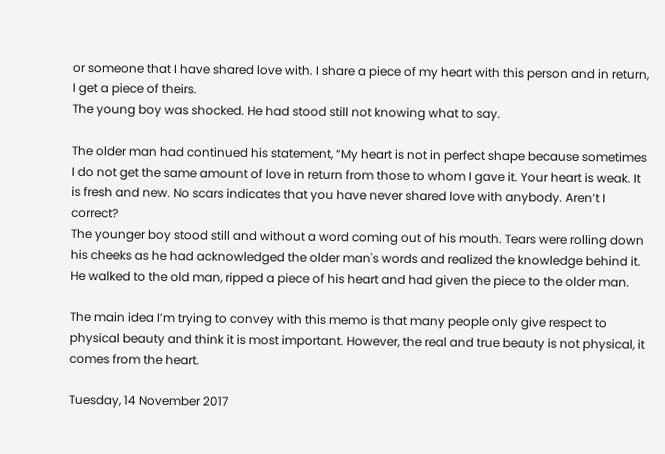or someone that I have shared love with. I share a piece of my heart with this person and in return, I get a piece of theirs.
The young boy was shocked. He had stood still not knowing what to say.

The older man had continued his statement, “My heart is not in perfect shape because sometimes I do not get the same amount of love in return from those to whom I gave it. Your heart is weak. It is fresh and new. No scars indicates that you have never shared love with anybody. Aren’t I correct?
The younger boy stood still and without a word coming out of his mouth. Tears were rolling down his cheeks as he had acknowledged the older man's words and realized the knowledge behind it. He walked to the old man, ripped a piece of his heart and had given the piece to the older man.

The main idea I’m trying to convey with this memo is that many people only give respect to physical beauty and think it is most important. However, the real and true beauty is not physical, it comes from the heart.

Tuesday, 14 November 2017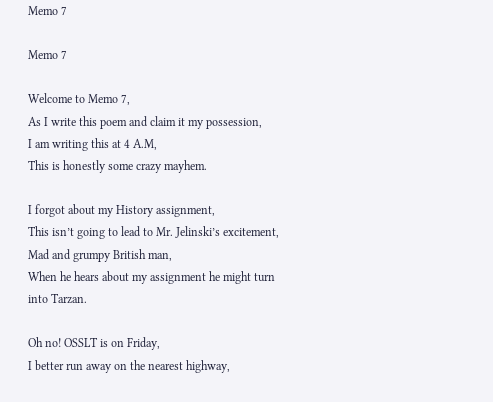Memo 7

Memo 7

Welcome to Memo 7,
As I write this poem and claim it my possession,
I am writing this at 4 A.M,
This is honestly some crazy mayhem.

I forgot about my History assignment,
This isn’t going to lead to Mr. Jelinski’s excitement,
Mad and grumpy British man,
When he hears about my assignment he might turn into Tarzan.

Oh no! OSSLT is on Friday,
I better run away on the nearest highway,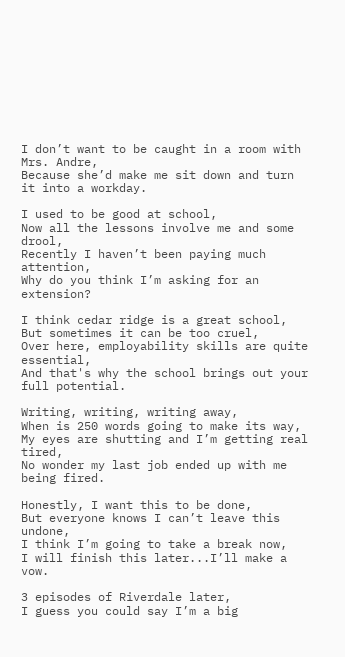I don’t want to be caught in a room with Mrs. Andre,
Because she’d make me sit down and turn it into a workday.

I used to be good at school,
Now all the lessons involve me and some drool,
Recently I haven’t been paying much attention,
Why do you think I’m asking for an extension?

I think cedar ridge is a great school,
But sometimes it can be too cruel,
Over here, employability skills are quite essential,
And that's why the school brings out your full potential.

Writing, writing, writing away,
When is 250 words going to make its way,
My eyes are shutting and I’m getting real tired,
No wonder my last job ended up with me being fired.

Honestly, I want this to be done,
But everyone knows I can’t leave this undone,
I think I’m going to take a break now,
I will finish this later...I’ll make a vow.

3 episodes of Riverdale later,
I guess you could say I’m a big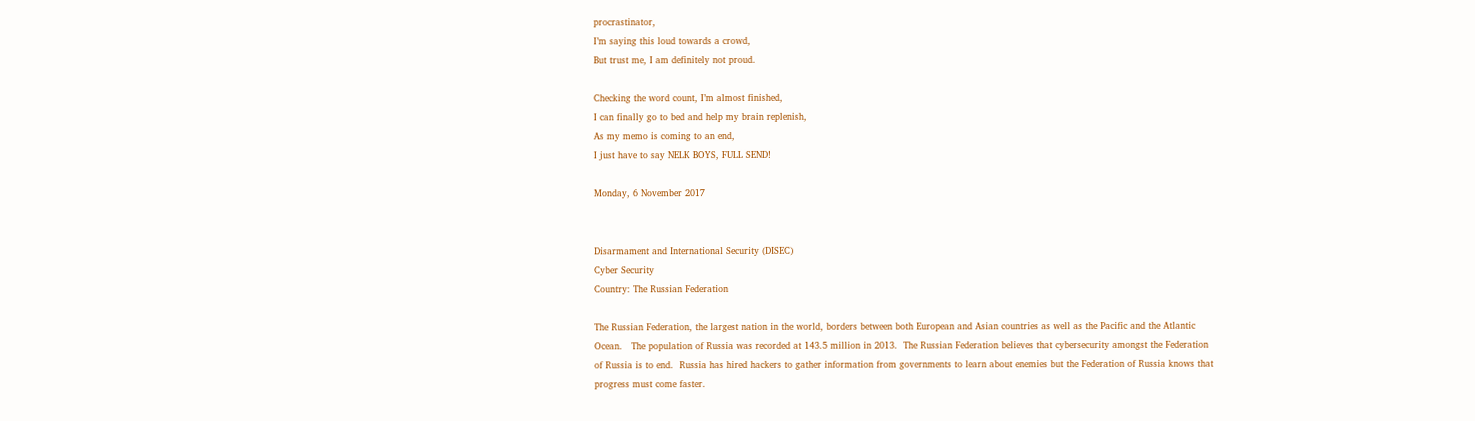procrastinator,
I’m saying this loud towards a crowd,
But trust me, I am definitely not proud.

Checking the word count, I’m almost finished,
I can finally go to bed and help my brain replenish,
As my memo is coming to an end,
I just have to say NELK BOYS, FULL SEND!

Monday, 6 November 2017


Disarmament and International Security (DISEC)
Cyber Security
Country: The Russian Federation

The Russian Federation, the largest nation in the world, borders between both European and Asian countries as well as the Pacific and the Atlantic Ocean.   The population of Russia was recorded at 143.5 million in 2013.  The Russian Federation believes that cybersecurity amongst the Federation of Russia is to end.  Russia has hired hackers to gather information from governments to learn about enemies but the Federation of Russia knows that progress must come faster.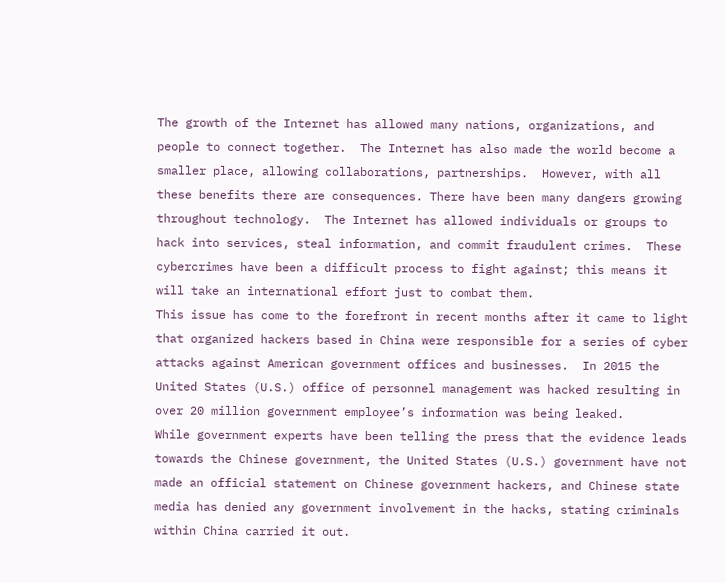The growth of the Internet has allowed many nations, organizations, and people to connect together.  The Internet has also made the world become a smaller place, allowing collaborations, partnerships.  However, with all these benefits there are consequences. There have been many dangers growing throughout technology.  The Internet has allowed individuals or groups to hack into services, steal information, and commit fraudulent crimes.  These cybercrimes have been a difficult process to fight against; this means it will take an international effort just to combat them.
This issue has come to the forefront in recent months after it came to light that organized hackers based in China were responsible for a series of cyber attacks against American government offices and businesses.  In 2015 the United States (U.S.) office of personnel management was hacked resulting in over 20 million government employee’s information was being leaked.
While government experts have been telling the press that the evidence leads towards the Chinese government, the United States (U.S.) government have not made an official statement on Chinese government hackers, and Chinese state media has denied any government involvement in the hacks, stating criminals within China carried it out.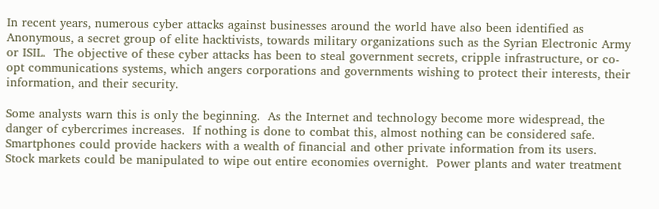In recent years, numerous cyber attacks against businesses around the world have also been identified as Anonymous, a secret group of elite hacktivists, towards military organizations such as the Syrian Electronic Army or ISIL.  The objective of these cyber attacks has been to steal government secrets, cripple infrastructure, or co-opt communications systems, which angers corporations and governments wishing to protect their interests, their information, and their security.

Some analysts warn this is only the beginning.  As the Internet and technology become more widespread, the danger of cybercrimes increases.  If nothing is done to combat this, almost nothing can be considered safe.  Smartphones could provide hackers with a wealth of financial and other private information from its users.  Stock markets could be manipulated to wipe out entire economies overnight.  Power plants and water treatment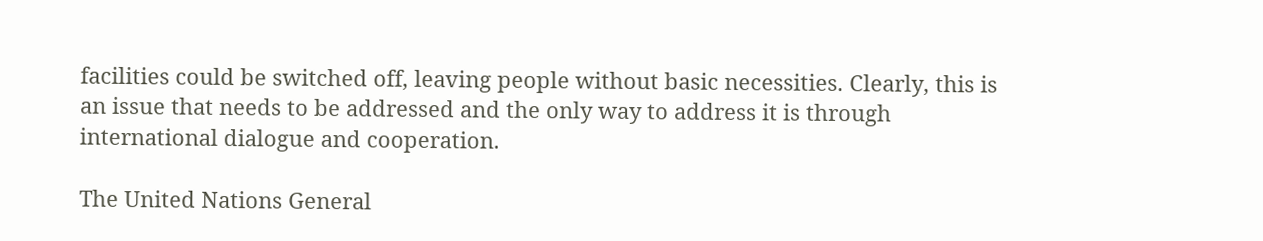facilities could be switched off, leaving people without basic necessities. Clearly, this is an issue that needs to be addressed and the only way to address it is through international dialogue and cooperation.

The United Nations General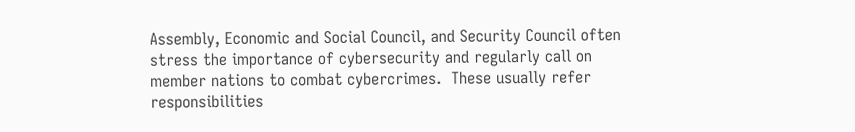Assembly, Economic and Social Council, and Security Council often stress the importance of cybersecurity and regularly call on member nations to combat cybercrimes.  These usually refer responsibilities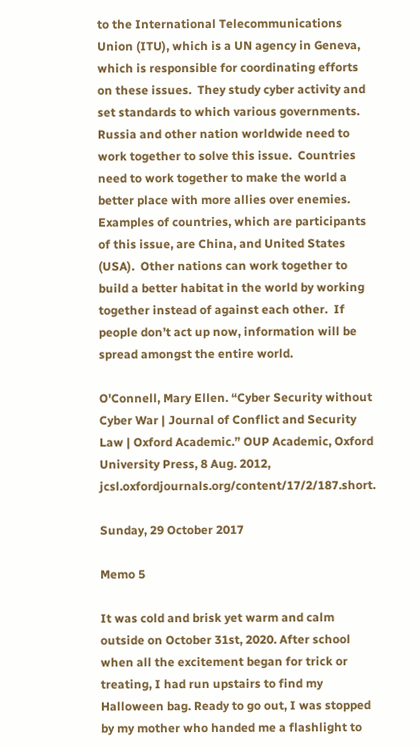to the International Telecommunications Union (ITU), which is a UN agency in Geneva, which is responsible for coordinating efforts on these issues.  They study cyber activity and set standards to which various governments.
Russia and other nation worldwide need to work together to solve this issue.  Countries need to work together to make the world a better place with more allies over enemies.
Examples of countries, which are participants of this issue, are China, and United States (USA).  Other nations can work together to build a better habitat in the world by working together instead of against each other.  If people don’t act up now, information will be spread amongst the entire world.

O'Connell, Mary Ellen. “Cyber Security without Cyber War | Journal of Conflict and Security Law | Oxford Academic.” OUP Academic, Oxford University Press, 8 Aug. 2012, jcsl.oxfordjournals.org/content/17/2/187.short.

Sunday, 29 October 2017

Memo 5

It was cold and brisk yet warm and calm outside on October 31st, 2020. After school when all the excitement began for trick or treating, I had run upstairs to find my Halloween bag. Ready to go out, I was stopped by my mother who handed me a flashlight to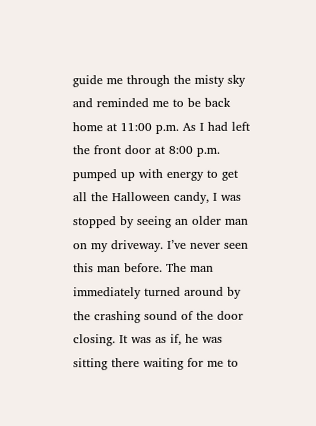guide me through the misty sky and reminded me to be back home at 11:00 p.m. As I had left the front door at 8:00 p.m. pumped up with energy to get all the Halloween candy, I was stopped by seeing an older man on my driveway. I’ve never seen this man before. The man immediately turned around by the crashing sound of the door closing. It was as if, he was sitting there waiting for me to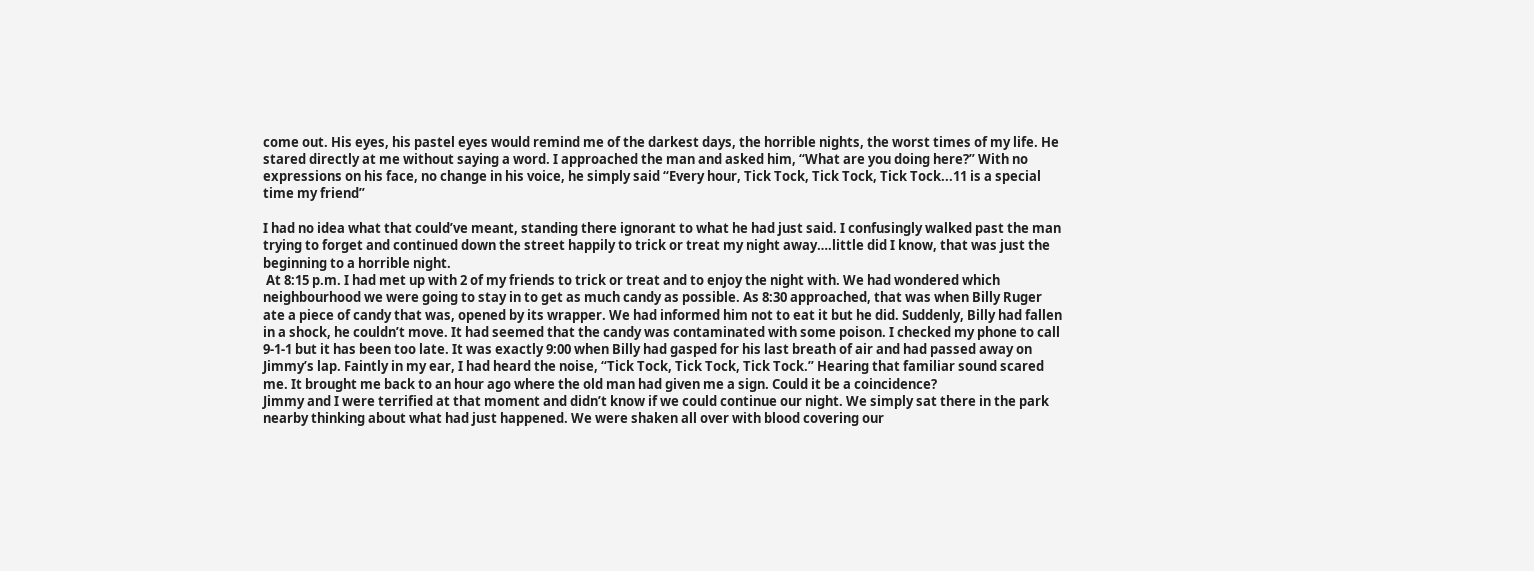come out. His eyes, his pastel eyes would remind me of the darkest days, the horrible nights, the worst times of my life. He stared directly at me without saying a word. I approached the man and asked him, “What are you doing here?” With no expressions on his face, no change in his voice, he simply said “Every hour, Tick Tock, Tick Tock, Tick Tock...11 is a special time my friend”

I had no idea what that could’ve meant, standing there ignorant to what he had just said. I confusingly walked past the man trying to forget and continued down the street happily to trick or treat my night away….little did I know, that was just the beginning to a horrible night.
 At 8:15 p.m. I had met up with 2 of my friends to trick or treat and to enjoy the night with. We had wondered which neighbourhood we were going to stay in to get as much candy as possible. As 8:30 approached, that was when Billy Ruger ate a piece of candy that was, opened by its wrapper. We had informed him not to eat it but he did. Suddenly, Billy had fallen in a shock, he couldn’t move. It had seemed that the candy was contaminated with some poison. I checked my phone to call 9-1-1 but it has been too late. It was exactly 9:00 when Billy had gasped for his last breath of air and had passed away on Jimmy’s lap. Faintly in my ear, I had heard the noise, “Tick Tock, Tick Tock, Tick Tock.” Hearing that familiar sound scared me. It brought me back to an hour ago where the old man had given me a sign. Could it be a coincidence?
Jimmy and I were terrified at that moment and didn’t know if we could continue our night. We simply sat there in the park nearby thinking about what had just happened. We were shaken all over with blood covering our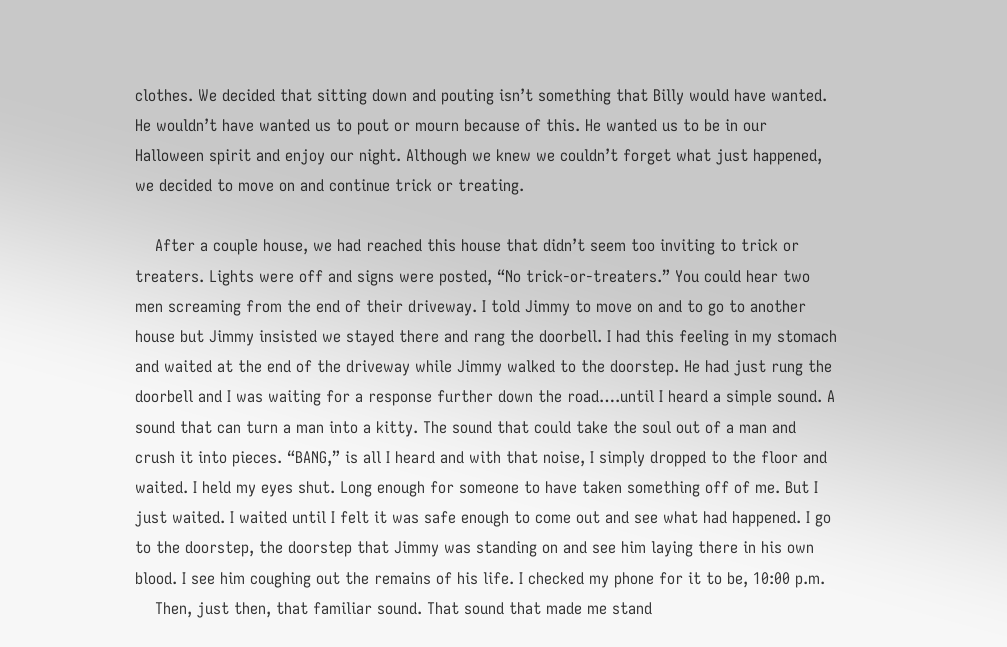clothes. We decided that sitting down and pouting isn’t something that Billy would have wanted. He wouldn’t have wanted us to pout or mourn because of this. He wanted us to be in our Halloween spirit and enjoy our night. Although we knew we couldn’t forget what just happened, we decided to move on and continue trick or treating.

    After a couple house, we had reached this house that didn’t seem too inviting to trick or treaters. Lights were off and signs were posted, “No trick-or-treaters.” You could hear two men screaming from the end of their driveway. I told Jimmy to move on and to go to another house but Jimmy insisted we stayed there and rang the doorbell. I had this feeling in my stomach and waited at the end of the driveway while Jimmy walked to the doorstep. He had just rung the doorbell and I was waiting for a response further down the road….until I heard a simple sound. A sound that can turn a man into a kitty. The sound that could take the soul out of a man and crush it into pieces. “BANG,” is all I heard and with that noise, I simply dropped to the floor and waited. I held my eyes shut. Long enough for someone to have taken something off of me. But I just waited. I waited until I felt it was safe enough to come out and see what had happened. I go to the doorstep, the doorstep that Jimmy was standing on and see him laying there in his own blood. I see him coughing out the remains of his life. I checked my phone for it to be, 10:00 p.m.
    Then, just then, that familiar sound. That sound that made me stand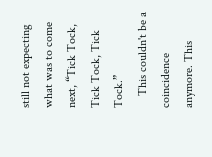still not expecting what was to come next, “Tick Tock, Tick Tock, Tick Tock.”
    This couldn't be a coincidence anymore. This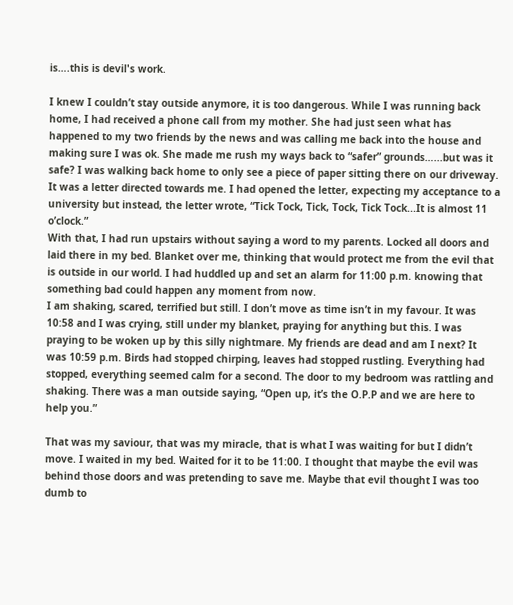is….this is devil's work.

I knew I couldn’t stay outside anymore, it is too dangerous. While I was running back home, I had received a phone call from my mother. She had just seen what has happened to my two friends by the news and was calling me back into the house and making sure I was ok. She made me rush my ways back to “safer” grounds…...but was it safe? I was walking back home to only see a piece of paper sitting there on our driveway. It was a letter directed towards me. I had opened the letter, expecting my acceptance to a university but instead, the letter wrote, “Tick Tock, Tick, Tock, Tick Tock...It is almost 11 o’clock.”
With that, I had run upstairs without saying a word to my parents. Locked all doors and laid there in my bed. Blanket over me, thinking that would protect me from the evil that is outside in our world. I had huddled up and set an alarm for 11:00 p.m. knowing that something bad could happen any moment from now.
I am shaking, scared, terrified but still. I don’t move as time isn’t in my favour. It was 10:58 and I was crying, still under my blanket, praying for anything but this. I was praying to be woken up by this silly nightmare. My friends are dead and am I next? It was 10:59 p.m. Birds had stopped chirping, leaves had stopped rustling. Everything had stopped, everything seemed calm for a second. The door to my bedroom was rattling and shaking. There was a man outside saying, “Open up, it’s the O.P.P and we are here to help you.”

That was my saviour, that was my miracle, that is what I was waiting for but I didn’t move. I waited in my bed. Waited for it to be 11:00. I thought that maybe the evil was behind those doors and was pretending to save me. Maybe that evil thought I was too dumb to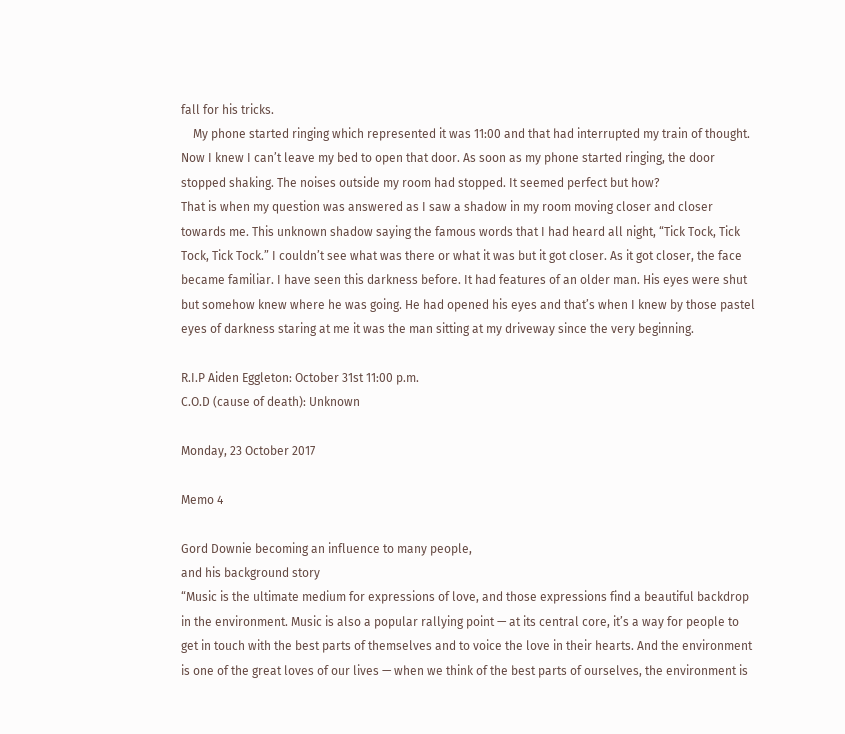fall for his tricks.
    My phone started ringing which represented it was 11:00 and that had interrupted my train of thought. Now I knew I can’t leave my bed to open that door. As soon as my phone started ringing, the door stopped shaking. The noises outside my room had stopped. It seemed perfect but how?
That is when my question was answered as I saw a shadow in my room moving closer and closer towards me. This unknown shadow saying the famous words that I had heard all night, “Tick Tock, Tick Tock, Tick Tock.” I couldn’t see what was there or what it was but it got closer. As it got closer, the face became familiar. I have seen this darkness before. It had features of an older man. His eyes were shut but somehow knew where he was going. He had opened his eyes and that’s when I knew by those pastel eyes of darkness staring at me it was the man sitting at my driveway since the very beginning.

R.I.P Aiden Eggleton: October 31st 11:00 p.m.
C.O.D (cause of death): Unknown

Monday, 23 October 2017

Memo 4

Gord Downie becoming an influence to many people,
and his background story
“Music is the ultimate medium for expressions of love, and those expressions find a beautiful backdrop in the environment. Music is also a popular rallying point — at its central core, it’s a way for people to get in touch with the best parts of themselves and to voice the love in their hearts. And the environment is one of the great loves of our lives — when we think of the best parts of ourselves, the environment is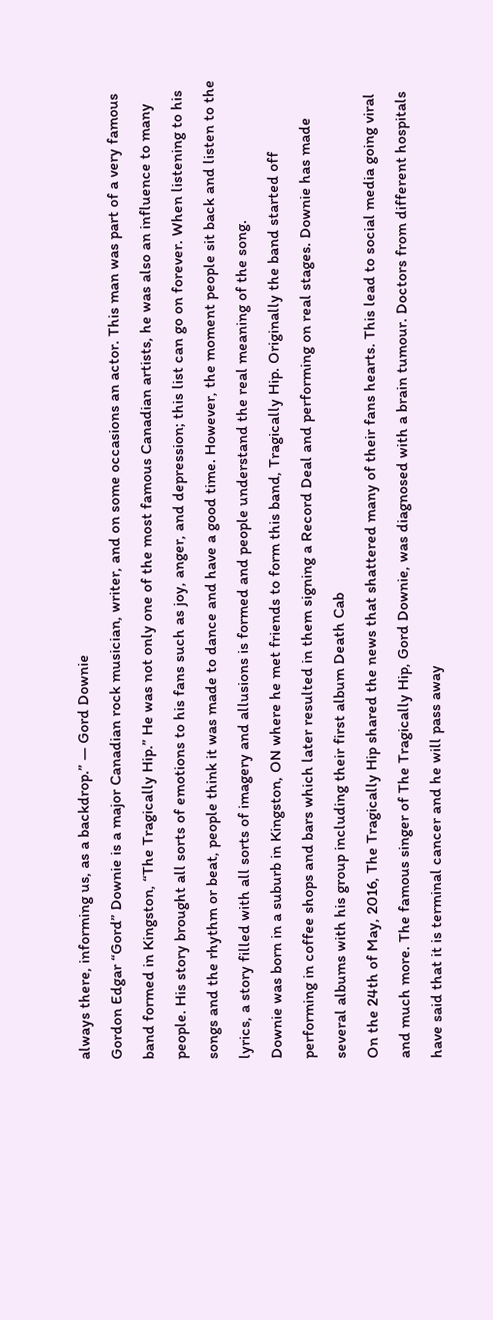always there, informing us, as a backdrop.” — Gord Downie
Gordon Edgar “Gord” Downie is a major Canadian rock musician, writer, and on some occasions an actor. This man was part of a very famous band formed in Kingston, “The Tragically Hip.” He was not only one of the most famous Canadian artists, he was also an influence to many people. His story brought all sorts of emotions to his fans such as joy, anger, and depression; this list can go on forever. When listening to his songs and the rhythm or beat, people think it was made to dance and have a good time. However, the moment people sit back and listen to the lyrics, a story filled with all sorts of imagery and allusions is formed and people understand the real meaning of the song.
Downie was born in a suburb in Kingston, ON where he met friends to form this band, Tragically Hip. Originally the band started off performing in coffee shops and bars which later resulted in them signing a Record Deal and performing on real stages. Downie has made several albums with his group including their first album Death Cab
On the 24th of May, 2016, The Tragically Hip shared the news that shattered many of their fans hearts. This lead to social media going viral and much more. The famous singer of The Tragically Hip, Gord Downie, was diagnosed with a brain tumour. Doctors from different hospitals have said that it is terminal cancer and he will pass away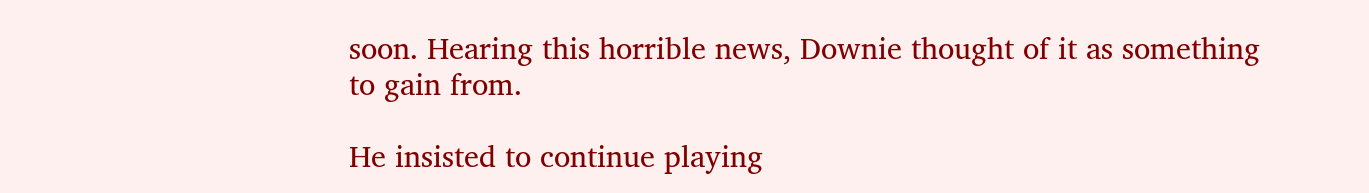soon. Hearing this horrible news, Downie thought of it as something to gain from.

He insisted to continue playing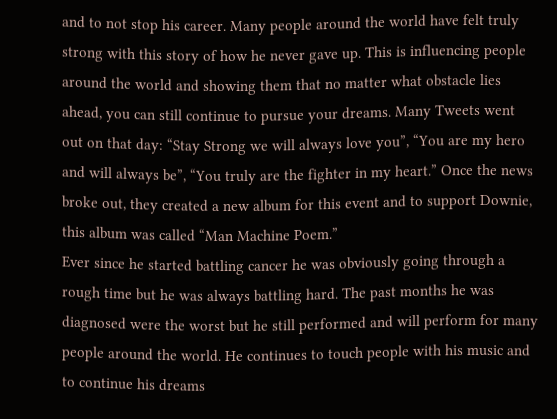and to not stop his career. Many people around the world have felt truly strong with this story of how he never gave up. This is influencing people around the world and showing them that no matter what obstacle lies ahead, you can still continue to pursue your dreams. Many Tweets went out on that day: “Stay Strong we will always love you”, “You are my hero and will always be”, “You truly are the fighter in my heart.” Once the news broke out, they created a new album for this event and to support Downie, this album was called “Man Machine Poem.”
Ever since he started battling cancer he was obviously going through a rough time but he was always battling hard. The past months he was diagnosed were the worst but he still performed and will perform for many people around the world. He continues to touch people with his music and to continue his dreams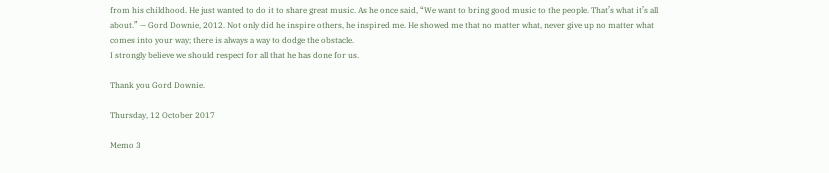from his childhood. He just wanted to do it to share great music. As he once said, “We want to bring good music to the people. That’s what it’s all about.” — Gord Downie, 2012. Not only did he inspire others, he inspired me. He showed me that no matter what, never give up no matter what comes into your way; there is always a way to dodge the obstacle.
I strongly believe we should respect for all that he has done for us.

Thank you Gord Downie.

Thursday, 12 October 2017

Memo 3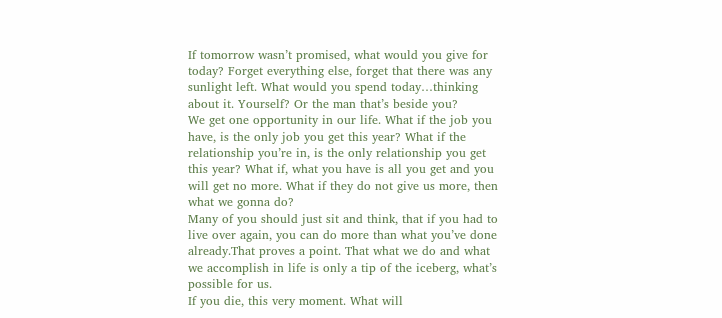If tomorrow wasn’t promised, what would you give for today? Forget everything else, forget that there was any sunlight left. What would you spend today…thinking about it. Yourself? Or the man that’s beside you?
We get one opportunity in our life. What if the job you have, is the only job you get this year? What if the relationship you’re in, is the only relationship you get this year? What if, what you have is all you get and you will get no more. What if they do not give us more, then what we gonna do?
Many of you should just sit and think, that if you had to live over again, you can do more than what you’ve done already.That proves a point. That what we do and what we accomplish in life is only a tip of the iceberg, what’s possible for us.
If you die, this very moment. What will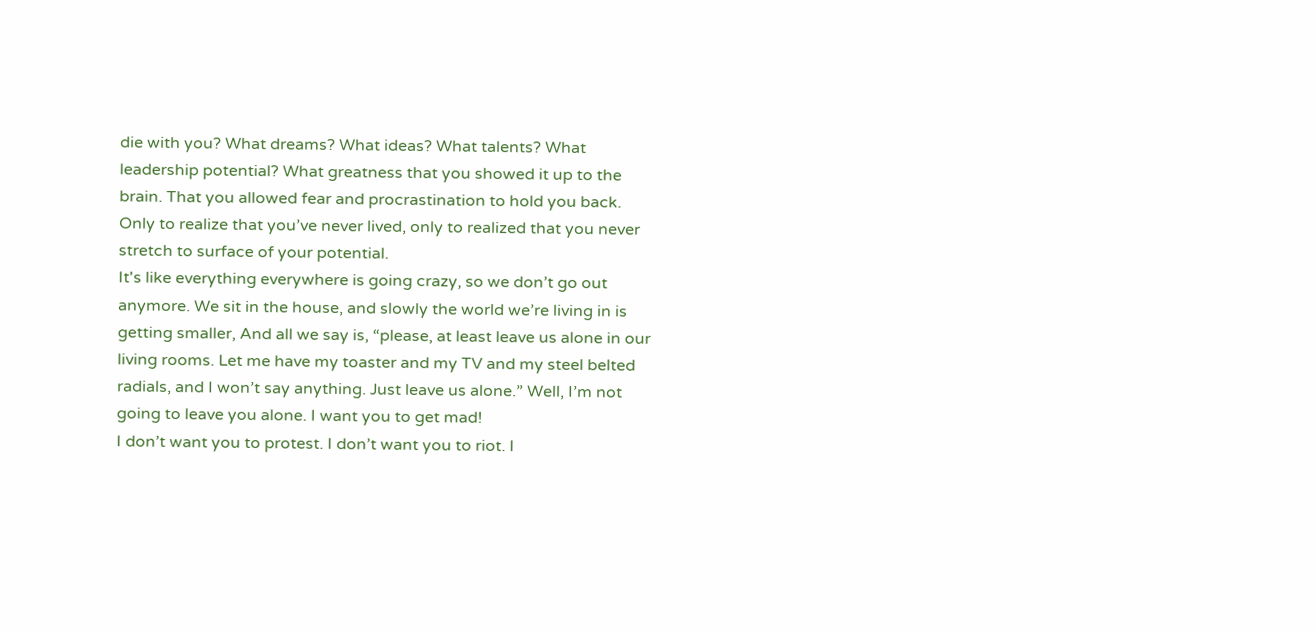die with you? What dreams? What ideas? What talents? What leadership potential? What greatness that you showed it up to the brain. That you allowed fear and procrastination to hold you back. Only to realize that you’ve never lived, only to realized that you never stretch to surface of your potential.
It's like everything everywhere is going crazy, so we don’t go out anymore. We sit in the house, and slowly the world we’re living in is getting smaller, And all we say is, “please, at least leave us alone in our living rooms. Let me have my toaster and my TV and my steel belted radials, and I won’t say anything. Just leave us alone.” Well, I’m not going to leave you alone. I want you to get mad!
I don’t want you to protest. I don’t want you to riot. I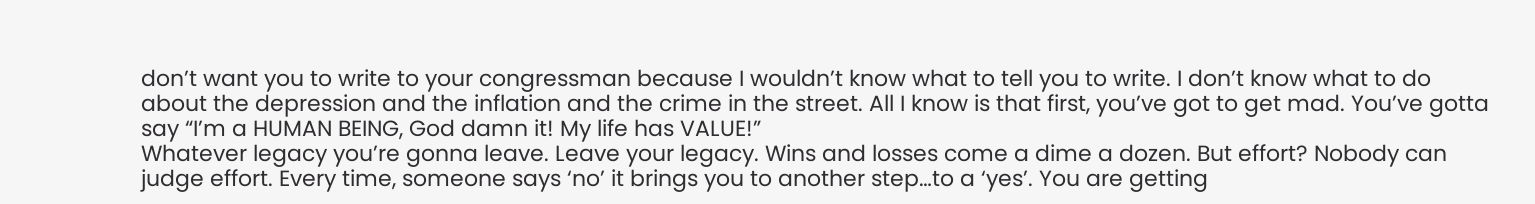don’t want you to write to your congressman because I wouldn’t know what to tell you to write. I don’t know what to do about the depression and the inflation and the crime in the street. All I know is that first, you’ve got to get mad. You’ve gotta say “I’m a HUMAN BEING, God damn it! My life has VALUE!”
Whatever legacy you’re gonna leave. Leave your legacy. Wins and losses come a dime a dozen. But effort? Nobody can judge effort. Every time, someone says ‘no’ it brings you to another step…to a ‘yes’. You are getting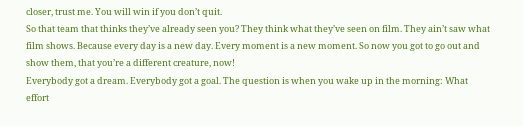closer, trust me. You will win if you don’t quit.
So that team that thinks they’ve already seen you? They think what they’ve seen on film. They ain’t saw what film shows. Because every day is a new day. Every moment is a new moment. So now you got to go out and show them, that you’re a different creature, now!
Everybody got a dream. Everybody got a goal. The question is when you wake up in the morning: What effort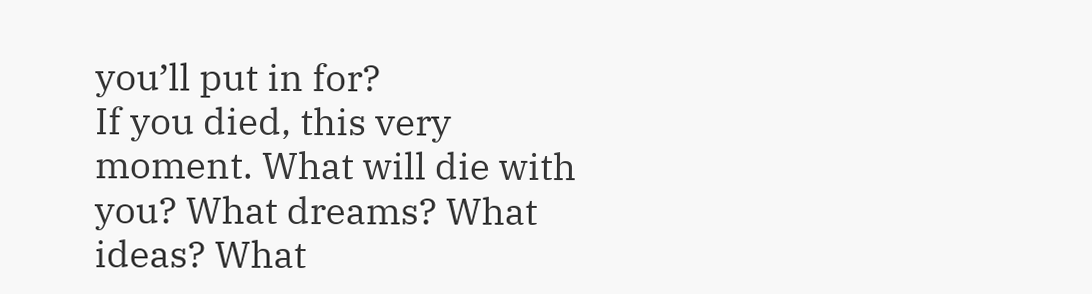you’ll put in for?
If you died, this very moment. What will die with you? What dreams? What ideas? What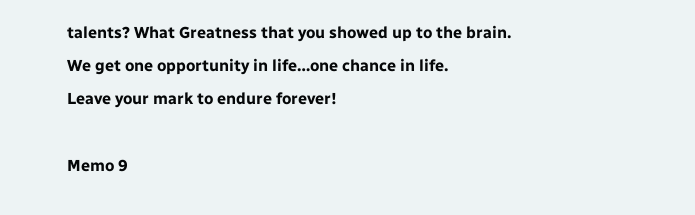talents? What Greatness that you showed up to the brain.
We get one opportunity in life…one chance in life.
Leave your mark to endure forever!

Memo 9